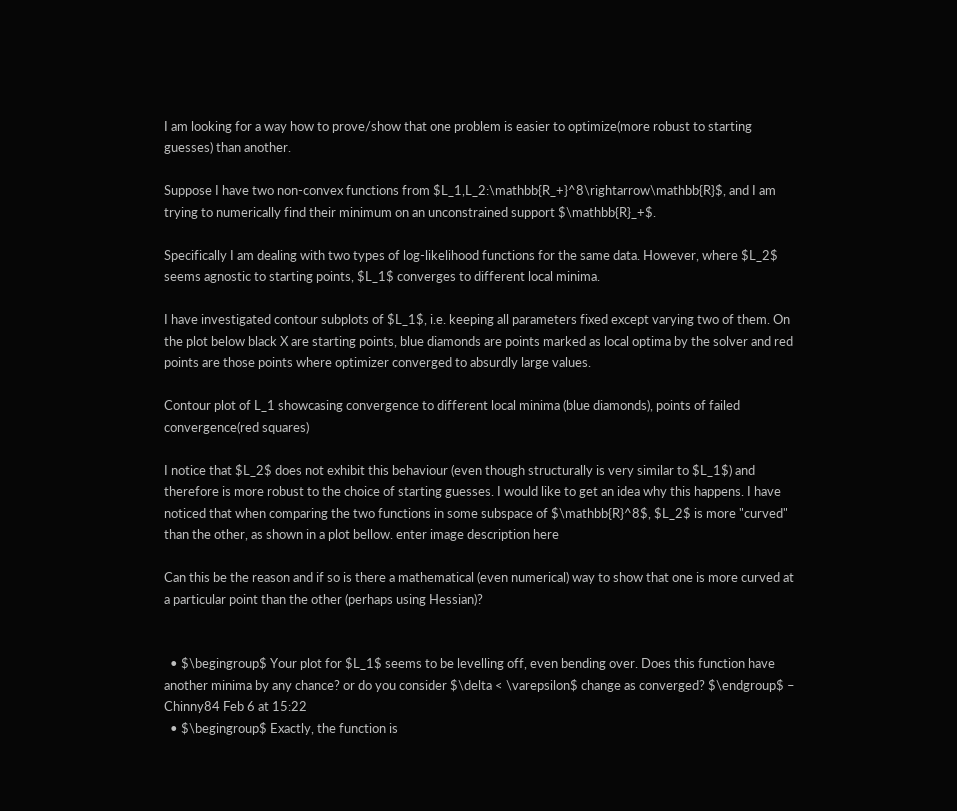I am looking for a way how to prove/show that one problem is easier to optimize(more robust to starting guesses) than another.

Suppose I have two non-convex functions from $L_1,L_2:\mathbb{R_+}^8\rightarrow\mathbb{R}$, and I am trying to numerically find their minimum on an unconstrained support $\mathbb{R}_+$.

Specifically I am dealing with two types of log-likelihood functions for the same data. However, where $L_2$ seems agnostic to starting points, $L_1$ converges to different local minima.

I have investigated contour subplots of $L_1$, i.e. keeping all parameters fixed except varying two of them. On the plot below black X are starting points, blue diamonds are points marked as local optima by the solver and red points are those points where optimizer converged to absurdly large values.

Contour plot of L_1 showcasing convergence to different local minima (blue diamonds), points of failed convergence(red squares)

I notice that $L_2$ does not exhibit this behaviour (even though structurally is very similar to $L_1$) and therefore is more robust to the choice of starting guesses. I would like to get an idea why this happens. I have noticed that when comparing the two functions in some subspace of $\mathbb{R}^8$, $L_2$ is more "curved" than the other, as shown in a plot bellow. enter image description here

Can this be the reason and if so is there a mathematical (even numerical) way to show that one is more curved at a particular point than the other (perhaps using Hessian)?


  • $\begingroup$ Your plot for $L_1$ seems to be levelling off, even bending over. Does this function have another minima by any chance? or do you consider $\delta < \varepsilon$ change as converged? $\endgroup$ – Chinny84 Feb 6 at 15:22
  • $\begingroup$ Exactly, the function is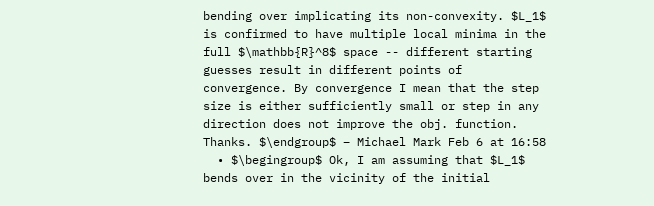bending over implicating its non-convexity. $L_1$ is confirmed to have multiple local minima in the full $\mathbb{R}^8$ space -- different starting guesses result in different points of convergence. By convergence I mean that the step size is either sufficiently small or step in any direction does not improve the obj. function. Thanks. $\endgroup$ – Michael Mark Feb 6 at 16:58
  • $\begingroup$ Ok, I am assuming that $L_1$ bends over in the vicinity of the initial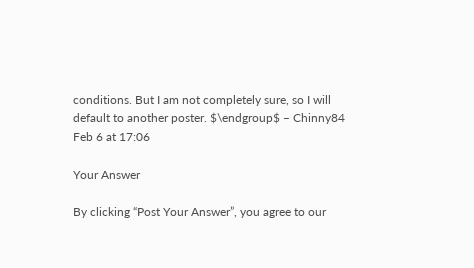conditions. But I am not completely sure, so I will default to another poster. $\endgroup$ – Chinny84 Feb 6 at 17:06

Your Answer

By clicking “Post Your Answer”, you agree to our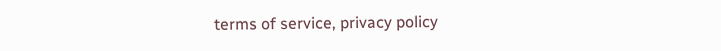terms of service, privacy policy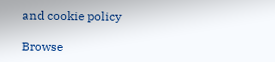and cookie policy

Browse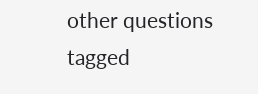other questions tagged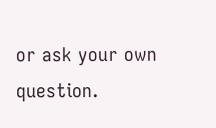or ask your own question.